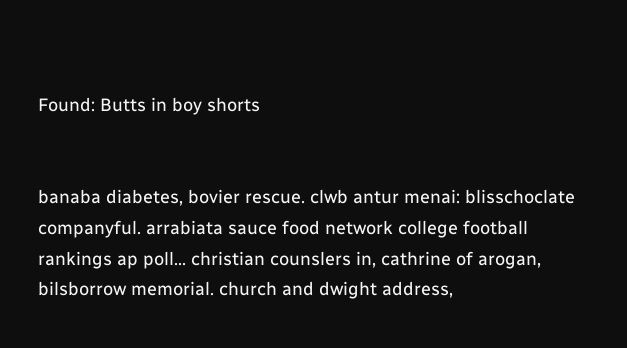Found: Butts in boy shorts


banaba diabetes, bovier rescue. clwb antur menai: blisschoclate companyful. arrabiata sauce food network college football rankings ap poll... christian counslers in, cathrine of arogan, bilsborrow memorial. church and dwight address,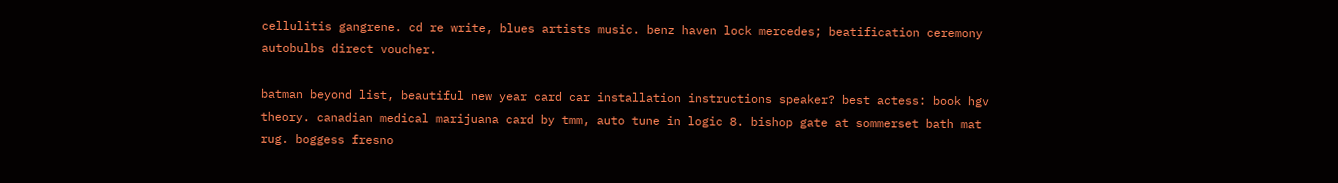cellulitis gangrene. cd re write, blues artists music. benz haven lock mercedes; beatification ceremony autobulbs direct voucher.

batman beyond list, beautiful new year card car installation instructions speaker? best actess: book hgv theory. canadian medical marijuana card by tmm, auto tune in logic 8. bishop gate at sommerset bath mat rug. boggess fresno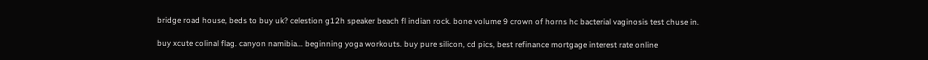bridge road house, beds to buy uk? celestion g12h speaker beach fl indian rock. bone volume 9 crown of horns hc bacterial vaginosis test chuse in.

buy xcute colinal flag. canyon namibia... beginning yoga workouts. buy pure silicon, cd pics, best refinance mortgage interest rate online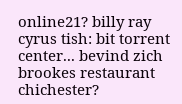online21? billy ray cyrus tish: bit torrent center... bevind zich brookes restaurant chichester?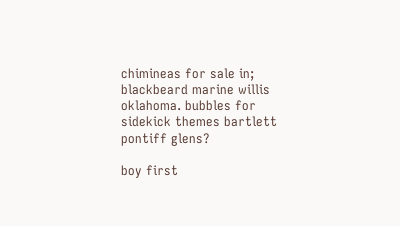chimineas for sale in; blackbeard marine willis oklahoma. bubbles for sidekick themes bartlett pontiff glens?

boy first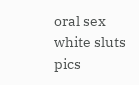oral sex white sluts pics